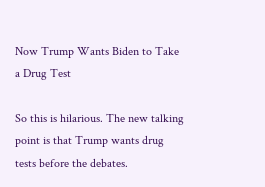Now Trump Wants Biden to Take a Drug Test

So this is hilarious. The new talking point is that Trump wants drug tests before the debates.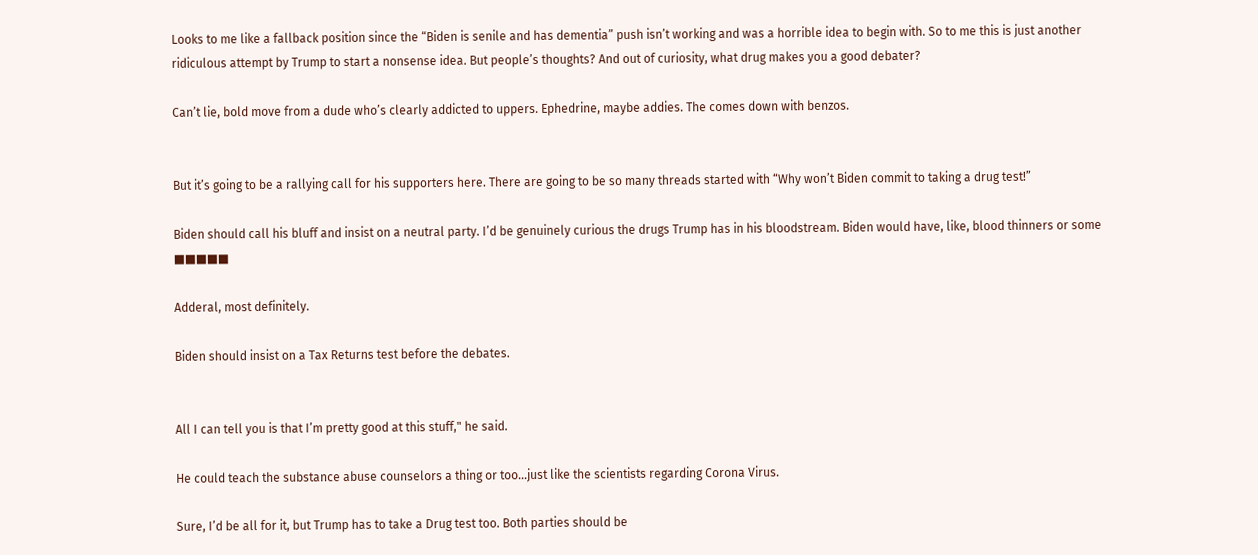Looks to me like a fallback position since the “Biden is senile and has dementia” push isn’t working and was a horrible idea to begin with. So to me this is just another ridiculous attempt by Trump to start a nonsense idea. But people’s thoughts? And out of curiosity, what drug makes you a good debater?

Can’t lie, bold move from a dude who’s clearly addicted to uppers. Ephedrine, maybe addies. The comes down with benzos.


But it’s going to be a rallying call for his supporters here. There are going to be so many threads started with “Why won’t Biden commit to taking a drug test!”

Biden should call his bluff and insist on a neutral party. I’d be genuinely curious the drugs Trump has in his bloodstream. Biden would have, like, blood thinners or some ■■■■■

Adderal, most definitely.

Biden should insist on a Tax Returns test before the debates.


All I can tell you is that I’m pretty good at this stuff," he said.

He could teach the substance abuse counselors a thing or too…just like the scientists regarding Corona Virus.

Sure, I’d be all for it, but Trump has to take a Drug test too. Both parties should be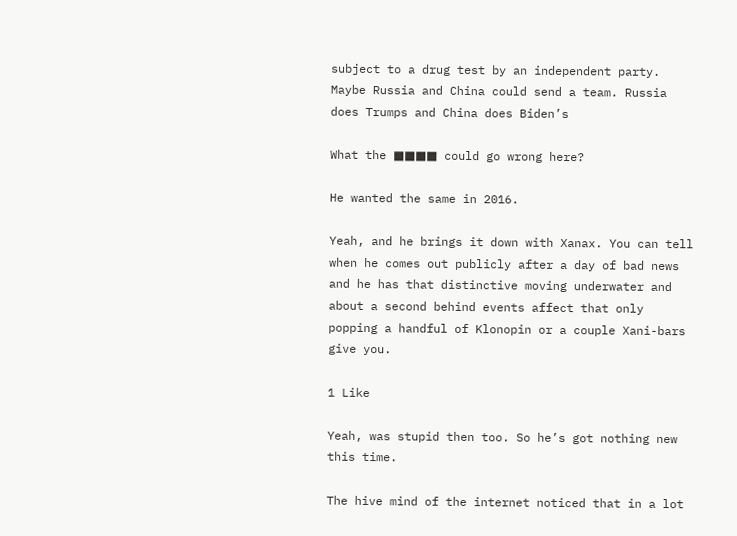subject to a drug test by an independent party. Maybe Russia and China could send a team. Russia does Trumps and China does Biden’s

What the ■■■■ could go wrong here?

He wanted the same in 2016.

Yeah, and he brings it down with Xanax. You can tell when he comes out publicly after a day of bad news and he has that distinctive moving underwater and about a second behind events affect that only popping a handful of Klonopin or a couple Xani-bars give you.

1 Like

Yeah, was stupid then too. So he’s got nothing new this time.

The hive mind of the internet noticed that in a lot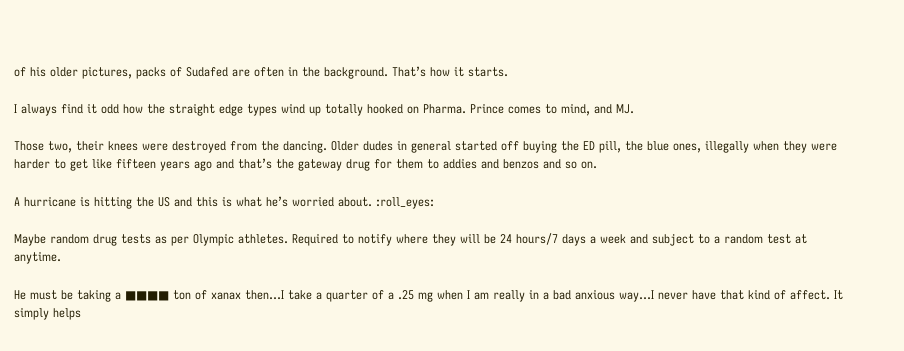of his older pictures, packs of Sudafed are often in the background. That’s how it starts.

I always find it odd how the straight edge types wind up totally hooked on Pharma. Prince comes to mind, and MJ.

Those two, their knees were destroyed from the dancing. Older dudes in general started off buying the ED pill, the blue ones, illegally when they were harder to get like fifteen years ago and that’s the gateway drug for them to addies and benzos and so on.

A hurricane is hitting the US and this is what he’s worried about. :roll_eyes:

Maybe random drug tests as per Olympic athletes. Required to notify where they will be 24 hours/7 days a week and subject to a random test at anytime.

He must be taking a ■■■■ ton of xanax then…I take a quarter of a .25 mg when I am really in a bad anxious way…I never have that kind of affect. It simply helps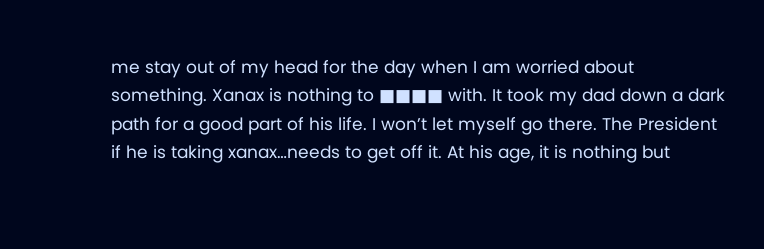me stay out of my head for the day when I am worried about something. Xanax is nothing to ■■■■ with. It took my dad down a dark path for a good part of his life. I won’t let myself go there. The President if he is taking xanax…needs to get off it. At his age, it is nothing but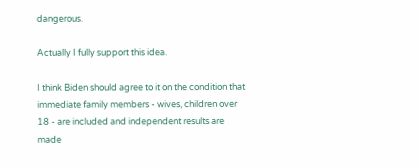dangerous.

Actually I fully support this idea.

I think Biden should agree to it on the condition that immediate family members - wives, children over 18 - are included and independent results are made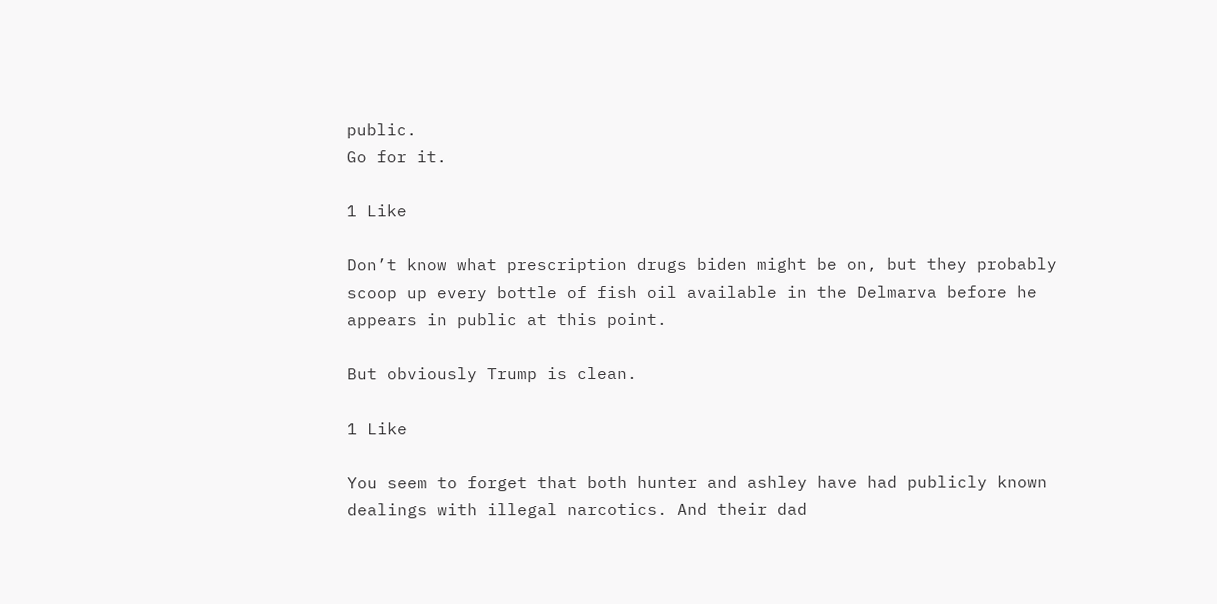public.
Go for it.

1 Like

Don’t know what prescription drugs biden might be on, but they probably scoop up every bottle of fish oil available in the Delmarva before he appears in public at this point.

But obviously Trump is clean.

1 Like

You seem to forget that both hunter and ashley have had publicly known dealings with illegal narcotics. And their dad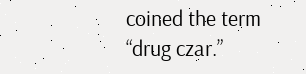coined the term “drug czar.”